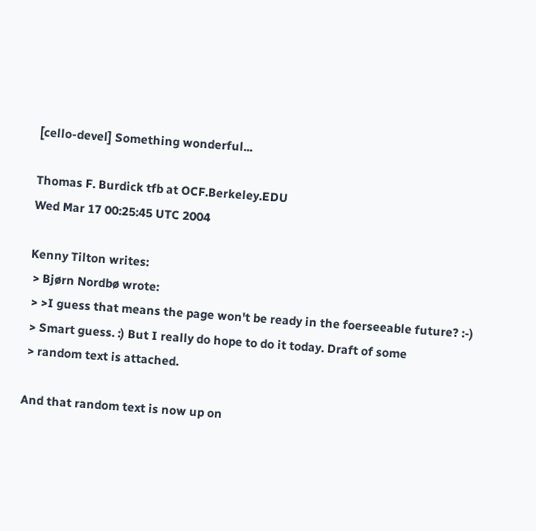[cello-devel] Something wonderful...

Thomas F. Burdick tfb at OCF.Berkeley.EDU
Wed Mar 17 00:25:45 UTC 2004

Kenny Tilton writes:
 > Bjørn Nordbø wrote:
 > >I guess that means the page won't be ready in the foerseeable future? :-)
 > Smart guess. :) But I really do hope to do it today. Draft of some
 > random text is attached.

And that random text is now up on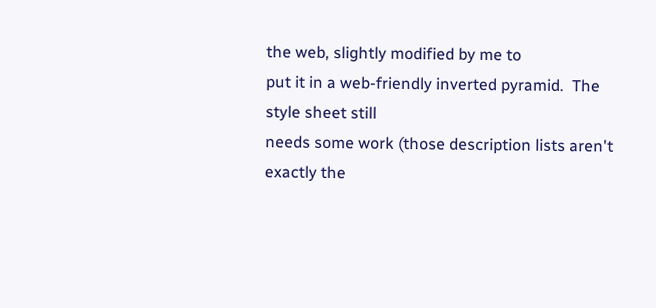the web, slightly modified by me to
put it in a web-friendly inverted pyramid.  The style sheet still
needs some work (those description lists aren't exactly the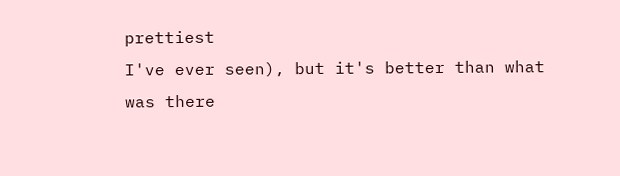prettiest
I've ever seen), but it's better than what was there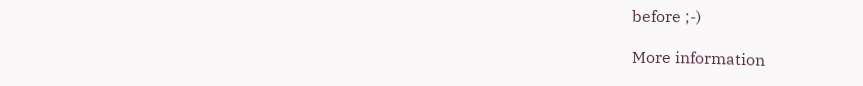before ;-)

More information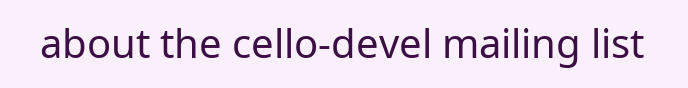about the cello-devel mailing list